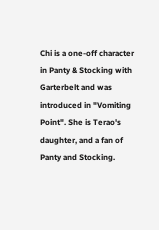Chi is a one-off character in Panty & Stocking with Garterbelt and was introduced in "Vomiting Point". She is Terao's daughter, and a fan of Panty and Stocking.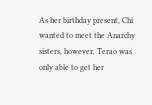As her birthday present, Chi wanted to meet the Anarchy sisters, however, Terao was only able to get her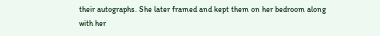their autographs. She later framed and kept them on her bedroom along with her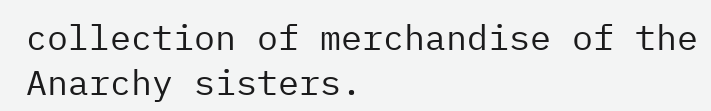collection of merchandise of the Anarchy sisters.